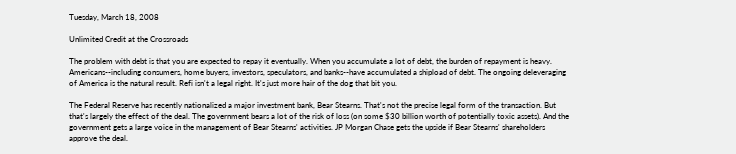Tuesday, March 18, 2008

Unlimited Credit at the Crossroads

The problem with debt is that you are expected to repay it eventually. When you accumulate a lot of debt, the burden of repayment is heavy. Americans--including consumers, home buyers, investors, speculators, and banks--have accumulated a shipload of debt. The ongoing deleveraging of America is the natural result. Refi isn't a legal right. It's just more hair of the dog that bit you.

The Federal Reserve has recently nationalized a major investment bank, Bear Stearns. That's not the precise legal form of the transaction. But that's largely the effect of the deal. The government bears a lot of the risk of loss (on some $30 billion worth of potentially toxic assets). And the government gets a large voice in the management of Bear Stearns' activities. JP Morgan Chase gets the upside if Bear Stearns' shareholders approve the deal.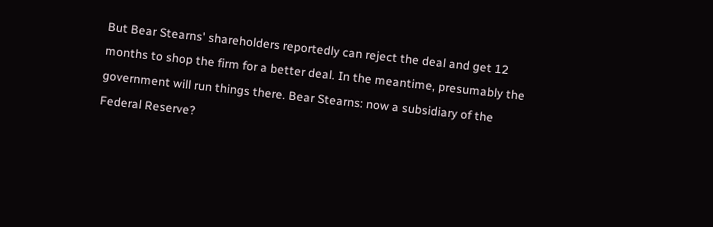But Bear Stearns' shareholders reportedly can reject the deal and get 12 months to shop the firm for a better deal. In the meantime, presumably the government will run things there. Bear Stearns: now a subsidiary of the Federal Reserve?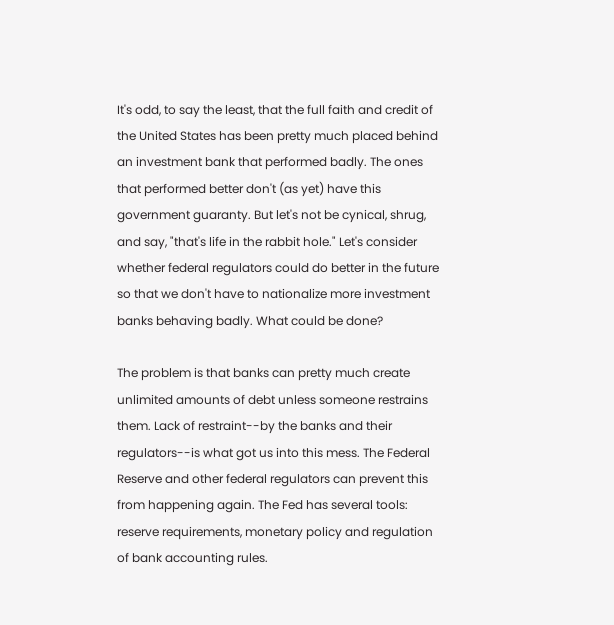It's odd, to say the least, that the full faith and credit of the United States has been pretty much placed behind an investment bank that performed badly. The ones that performed better don't (as yet) have this government guaranty. But let's not be cynical, shrug, and say, "that's life in the rabbit hole." Let's consider whether federal regulators could do better in the future so that we don't have to nationalize more investment banks behaving badly. What could be done?

The problem is that banks can pretty much create unlimited amounts of debt unless someone restrains them. Lack of restraint--by the banks and their regulators--is what got us into this mess. The Federal Reserve and other federal regulators can prevent this from happening again. The Fed has several tools: reserve requirements, monetary policy and regulation of bank accounting rules.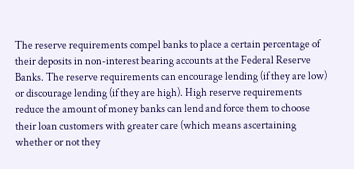The reserve requirements compel banks to place a certain percentage of their deposits in non-interest bearing accounts at the Federal Reserve Banks. The reserve requirements can encourage lending (if they are low) or discourage lending (if they are high). High reserve requirements reduce the amount of money banks can lend and force them to choose their loan customers with greater care (which means ascertaining whether or not they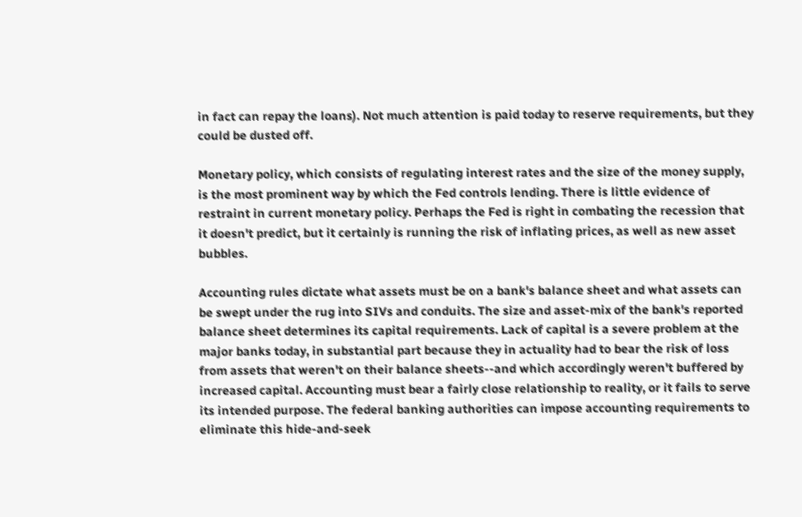in fact can repay the loans). Not much attention is paid today to reserve requirements, but they could be dusted off.

Monetary policy, which consists of regulating interest rates and the size of the money supply, is the most prominent way by which the Fed controls lending. There is little evidence of restraint in current monetary policy. Perhaps the Fed is right in combating the recession that it doesn't predict, but it certainly is running the risk of inflating prices, as well as new asset bubbles.

Accounting rules dictate what assets must be on a bank's balance sheet and what assets can be swept under the rug into SIVs and conduits. The size and asset-mix of the bank's reported balance sheet determines its capital requirements. Lack of capital is a severe problem at the major banks today, in substantial part because they in actuality had to bear the risk of loss from assets that weren't on their balance sheets--and which accordingly weren't buffered by increased capital. Accounting must bear a fairly close relationship to reality, or it fails to serve its intended purpose. The federal banking authorities can impose accounting requirements to eliminate this hide-and-seek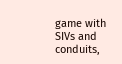game with SIVs and conduits,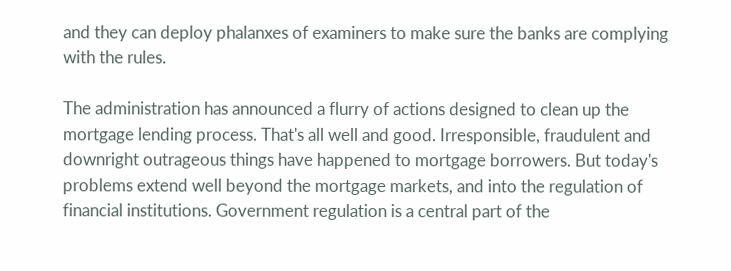and they can deploy phalanxes of examiners to make sure the banks are complying with the rules.

The administration has announced a flurry of actions designed to clean up the mortgage lending process. That's all well and good. Irresponsible, fraudulent and downright outrageous things have happened to mortgage borrowers. But today's problems extend well beyond the mortgage markets, and into the regulation of financial institutions. Government regulation is a central part of the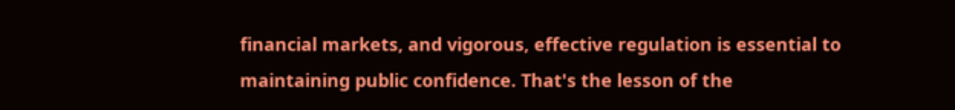financial markets, and vigorous, effective regulation is essential to maintaining public confidence. That's the lesson of the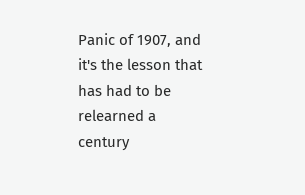Panic of 1907, and it's the lesson that has had to be relearned a century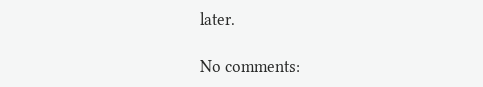later.

No comments: